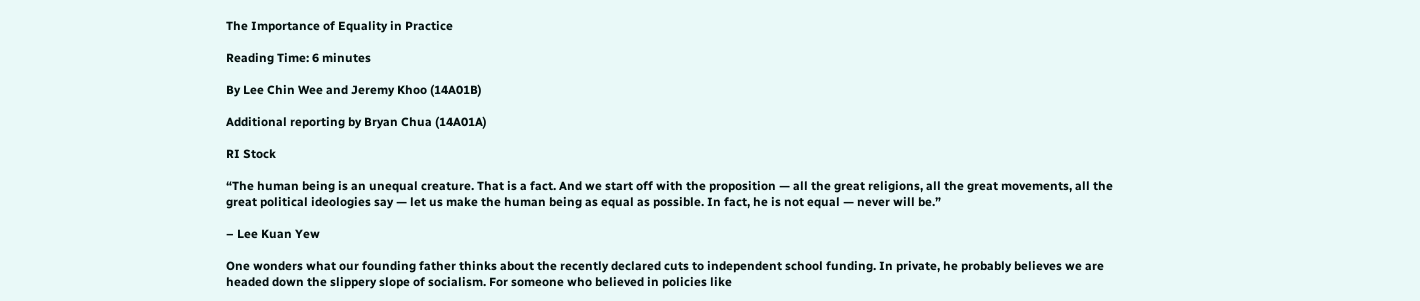The Importance of Equality in Practice

Reading Time: 6 minutes

By Lee Chin Wee and Jeremy Khoo (14A01B)

Additional reporting by Bryan Chua (14A01A)

RI Stock

“The human being is an unequal creature. That is a fact. And we start off with the proposition — all the great religions, all the great movements, all the great political ideologies say — let us make the human being as equal as possible. In fact, he is not equal — never will be.”

– Lee Kuan Yew

One wonders what our founding father thinks about the recently declared cuts to independent school funding. In private, he probably believes we are headed down the slippery slope of socialism. For someone who believed in policies like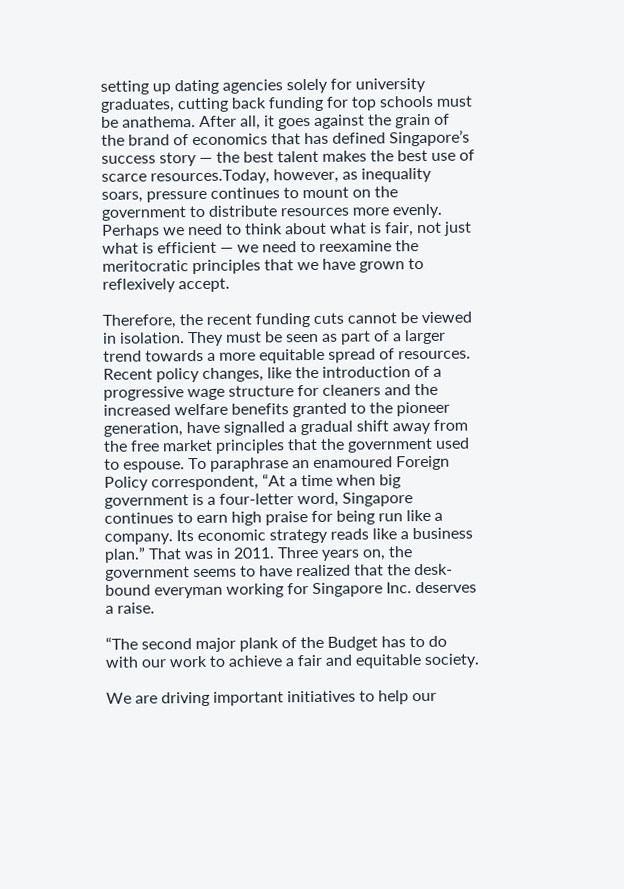setting up dating agencies solely for university graduates, cutting back funding for top schools must be anathema. After all, it goes against the grain of the brand of economics that has defined Singapore’s success story — the best talent makes the best use of scarce resources.Today, however, as inequality soars, pressure continues to mount on the government to distribute resources more evenly. Perhaps we need to think about what is fair, not just what is efficient — we need to reexamine the meritocratic principles that we have grown to reflexively accept.

Therefore, the recent funding cuts cannot be viewed in isolation. They must be seen as part of a larger trend towards a more equitable spread of resources. Recent policy changes, like the introduction of a progressive wage structure for cleaners and the increased welfare benefits granted to the pioneer generation, have signalled a gradual shift away from the free market principles that the government used to espouse. To paraphrase an enamoured Foreign Policy correspondent, “At a time when big government is a four-letter word, Singapore continues to earn high praise for being run like a company. Its economic strategy reads like a business plan.” That was in 2011. Three years on, the government seems to have realized that the desk-bound everyman working for Singapore Inc. deserves a raise.

“The second major plank of the Budget has to do with our work to achieve a fair and equitable society.

We are driving important initiatives to help our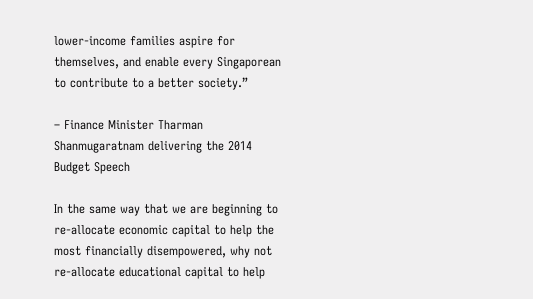lower-income families aspire for themselves, and enable every Singaporean to contribute to a better society.”

– Finance Minister Tharman Shanmugaratnam delivering the 2014 Budget Speech

In the same way that we are beginning to re-allocate economic capital to help the most financially disempowered, why not re-allocate educational capital to help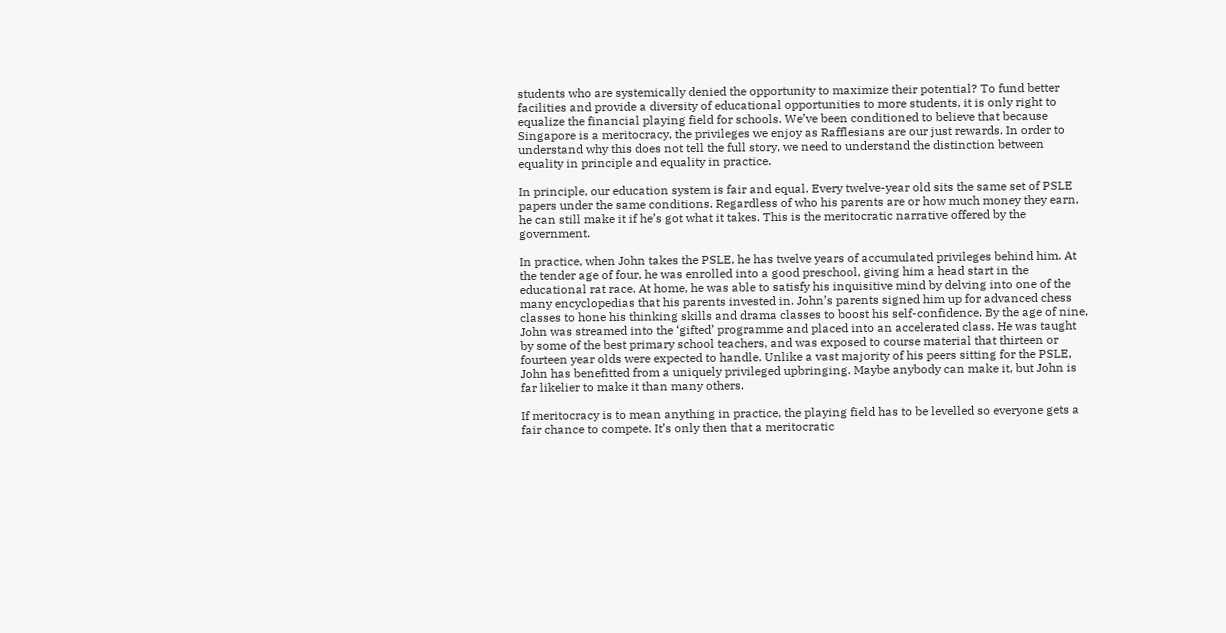students who are systemically denied the opportunity to maximize their potential? To fund better facilities and provide a diversity of educational opportunities to more students, it is only right to equalize the financial playing field for schools. We’ve been conditioned to believe that because Singapore is a meritocracy, the privileges we enjoy as Rafflesians are our just rewards. In order to understand why this does not tell the full story, we need to understand the distinction between equality in principle and equality in practice.

In principle, our education system is fair and equal. Every twelve-year old sits the same set of PSLE papers under the same conditions. Regardless of who his parents are or how much money they earn, he can still make it if he’s got what it takes. This is the meritocratic narrative offered by the government.

In practice, when John takes the PSLE, he has twelve years of accumulated privileges behind him. At the tender age of four, he was enrolled into a good preschool, giving him a head start in the educational rat race. At home, he was able to satisfy his inquisitive mind by delving into one of the many encyclopedias that his parents invested in. John’s parents signed him up for advanced chess classes to hone his thinking skills and drama classes to boost his self-confidence. By the age of nine, John was streamed into the ‘gifted’ programme and placed into an accelerated class. He was taught by some of the best primary school teachers, and was exposed to course material that thirteen or fourteen year olds were expected to handle. Unlike a vast majority of his peers sitting for the PSLE, John has benefitted from a uniquely privileged upbringing. Maybe anybody can make it, but John is far likelier to make it than many others.

If meritocracy is to mean anything in practice, the playing field has to be levelled so everyone gets a fair chance to compete. It’s only then that a meritocratic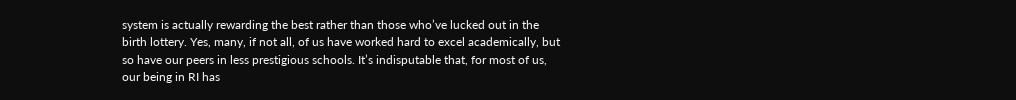system is actually rewarding the best rather than those who’ve lucked out in the birth lottery. Yes, many, if not all, of us have worked hard to excel academically, but so have our peers in less prestigious schools. It’s indisputable that, for most of us, our being in RI has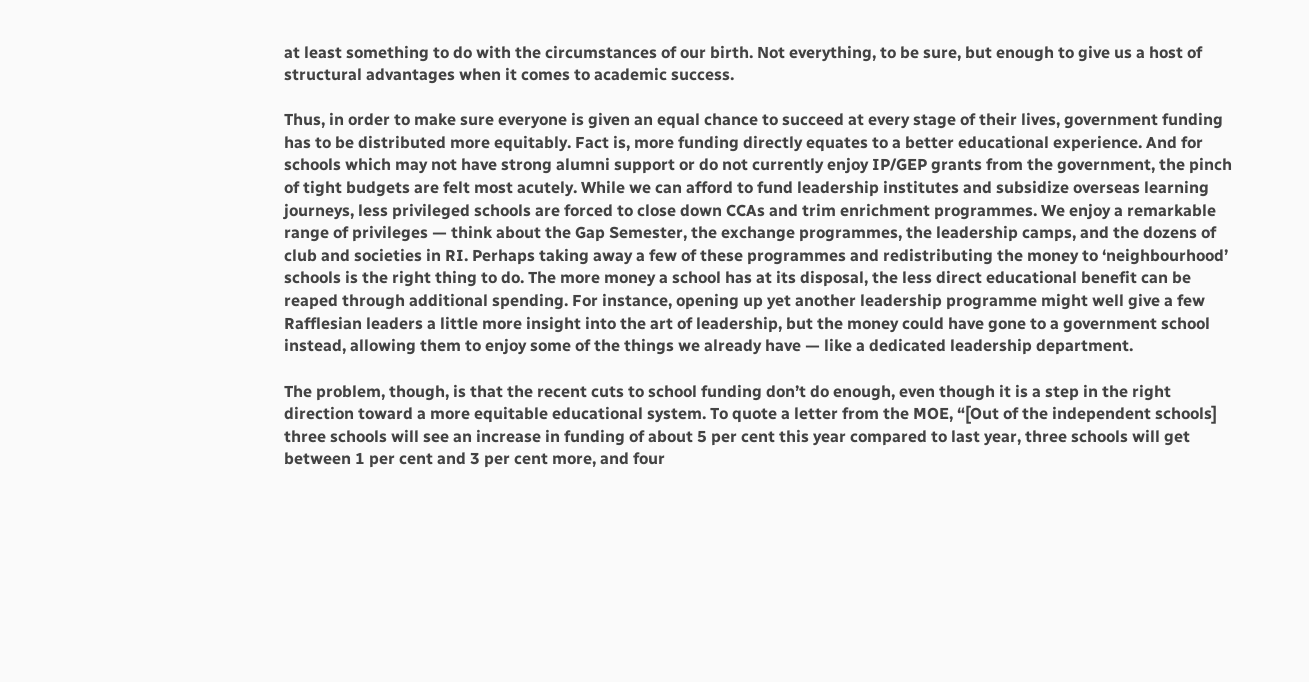at least something to do with the circumstances of our birth. Not everything, to be sure, but enough to give us a host of structural advantages when it comes to academic success.

Thus, in order to make sure everyone is given an equal chance to succeed at every stage of their lives, government funding has to be distributed more equitably. Fact is, more funding directly equates to a better educational experience. And for schools which may not have strong alumni support or do not currently enjoy IP/GEP grants from the government, the pinch of tight budgets are felt most acutely. While we can afford to fund leadership institutes and subsidize overseas learning journeys, less privileged schools are forced to close down CCAs and trim enrichment programmes. We enjoy a remarkable range of privileges — think about the Gap Semester, the exchange programmes, the leadership camps, and the dozens of club and societies in RI. Perhaps taking away a few of these programmes and redistributing the money to ‘neighbourhood’ schools is the right thing to do. The more money a school has at its disposal, the less direct educational benefit can be reaped through additional spending. For instance, opening up yet another leadership programme might well give a few Rafflesian leaders a little more insight into the art of leadership, but the money could have gone to a government school instead, allowing them to enjoy some of the things we already have — like a dedicated leadership department.

The problem, though, is that the recent cuts to school funding don’t do enough, even though it is a step in the right direction toward a more equitable educational system. To quote a letter from the MOE, “[Out of the independent schools] three schools will see an increase in funding of about 5 per cent this year compared to last year, three schools will get between 1 per cent and 3 per cent more, and four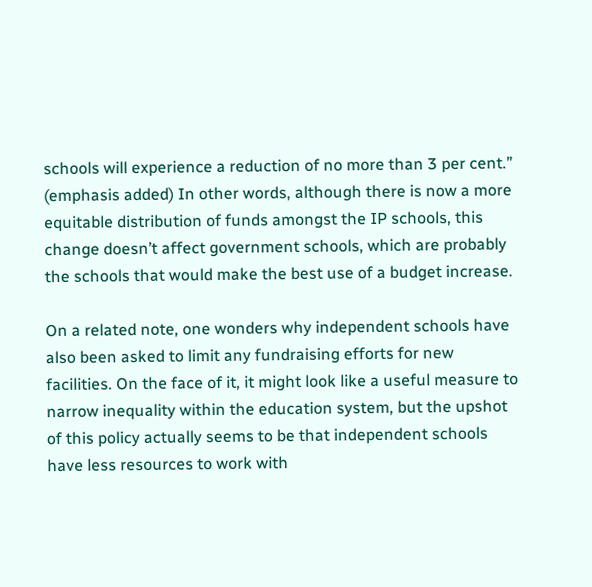schools will experience a reduction of no more than 3 per cent.” (emphasis added) In other words, although there is now a more equitable distribution of funds amongst the IP schools, this change doesn’t affect government schools, which are probably the schools that would make the best use of a budget increase.

On a related note, one wonders why independent schools have also been asked to limit any fundraising efforts for new facilities. On the face of it, it might look like a useful measure to narrow inequality within the education system, but the upshot of this policy actually seems to be that independent schools have less resources to work with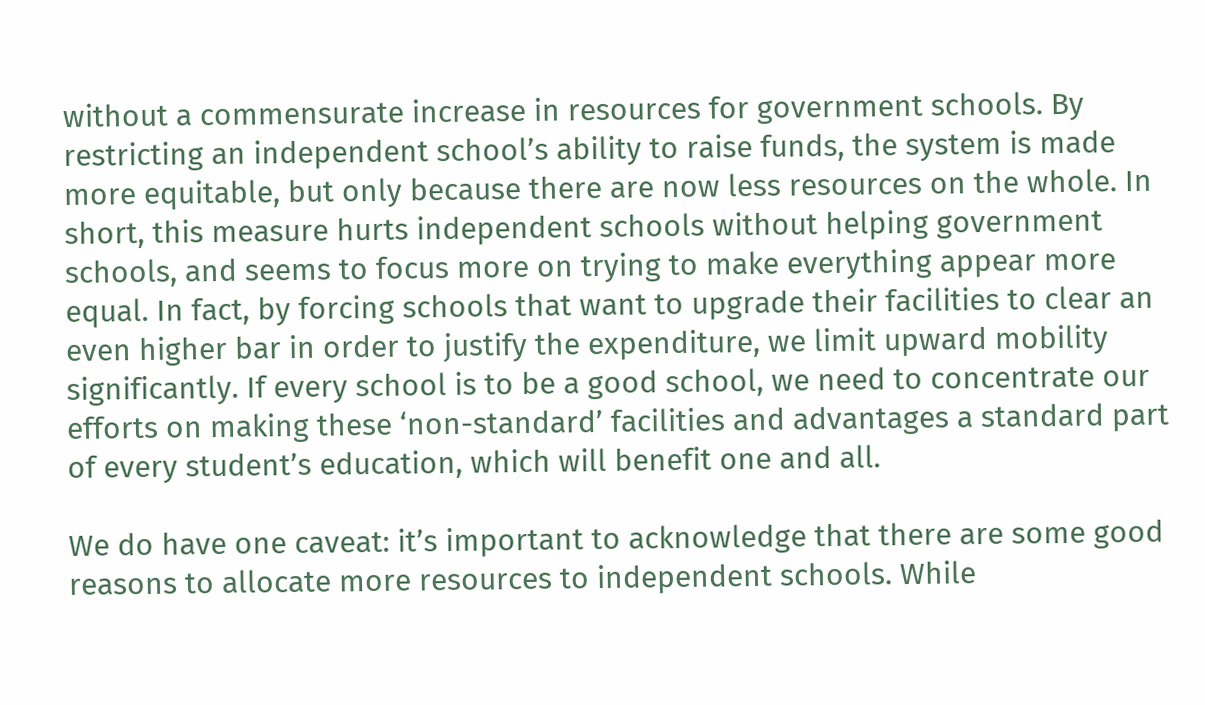without a commensurate increase in resources for government schools. By restricting an independent school’s ability to raise funds, the system is made more equitable, but only because there are now less resources on the whole. In short, this measure hurts independent schools without helping government schools, and seems to focus more on trying to make everything appear more equal. In fact, by forcing schools that want to upgrade their facilities to clear an even higher bar in order to justify the expenditure, we limit upward mobility significantly. If every school is to be a good school, we need to concentrate our efforts on making these ‘non-standard’ facilities and advantages a standard part of every student’s education, which will benefit one and all.

We do have one caveat: it’s important to acknowledge that there are some good reasons to allocate more resources to independent schools. While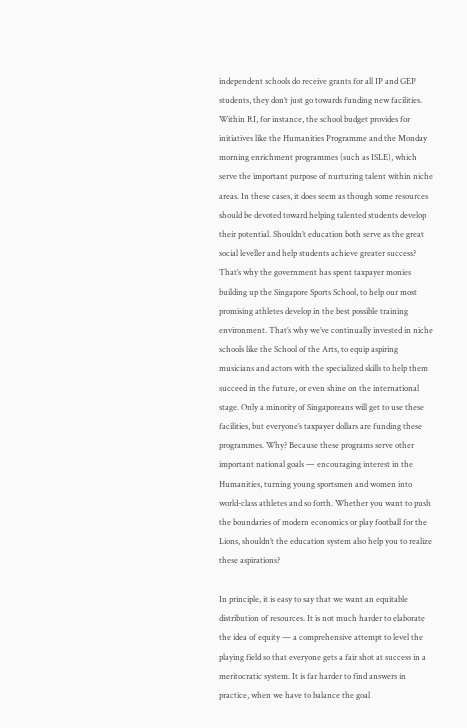independent schools do receive grants for all IP and GEP students, they don’t just go towards funding new facilities. Within RI, for instance, the school budget provides for initiatives like the Humanities Programme and the Monday morning enrichment programmes (such as ISLE), which serve the important purpose of nurturing talent within niche areas. In these cases, it does seem as though some resources should be devoted toward helping talented students develop their potential. Shouldn’t education both serve as the great social leveller and help students achieve greater success? That’s why the government has spent taxpayer monies building up the Singapore Sports School, to help our most promising athletes develop in the best possible training environment. That’s why we’ve continually invested in niche schools like the School of the Arts, to equip aspiring musicians and actors with the specialized skills to help them succeed in the future, or even shine on the international stage. Only a minority of Singaporeans will get to use these facilities, but everyone’s taxpayer dollars are funding these programmes. Why? Because these programs serve other important national goals — encouraging interest in the Humanities, turning young sportsmen and women into world-class athletes and so forth. Whether you want to push the boundaries of modern economics or play football for the Lions, shouldn’t the education system also help you to realize these aspirations?

In principle, it is easy to say that we want an equitable distribution of resources. It is not much harder to elaborate the idea of equity — a comprehensive attempt to level the playing field so that everyone gets a fair shot at success in a meritocratic system. It is far harder to find answers in practice, when we have to balance the goal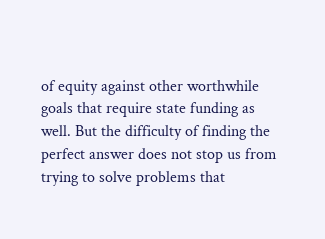of equity against other worthwhile goals that require state funding as well. But the difficulty of finding the perfect answer does not stop us from trying to solve problems that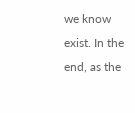we know exist. In the end, as the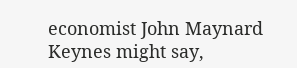economist John Maynard Keynes might say,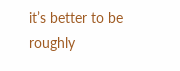it’s better to be roughly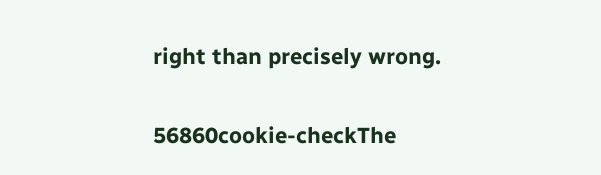right than precisely wrong.


56860cookie-checkThe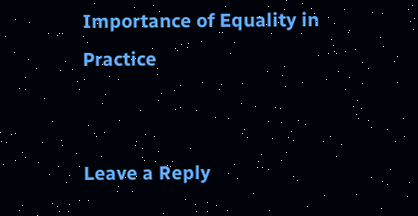Importance of Equality in Practice


Leave a Reply